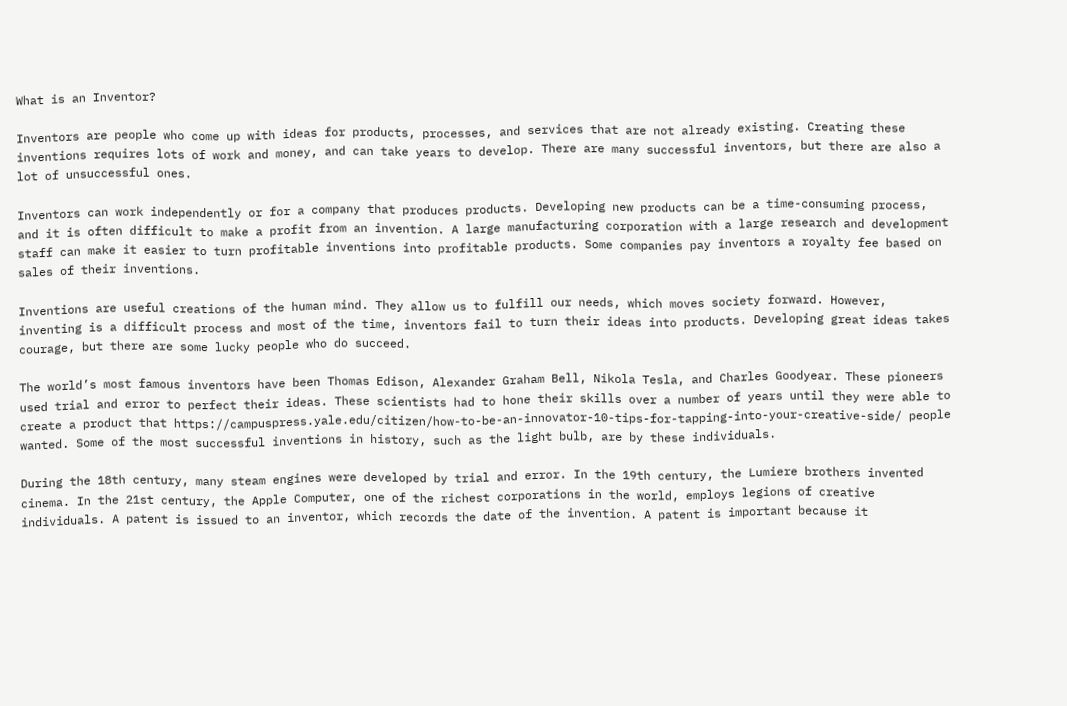What is an Inventor?

Inventors are people who come up with ideas for products, processes, and services that are not already existing. Creating these inventions requires lots of work and money, and can take years to develop. There are many successful inventors, but there are also a lot of unsuccessful ones.

Inventors can work independently or for a company that produces products. Developing new products can be a time-consuming process, and it is often difficult to make a profit from an invention. A large manufacturing corporation with a large research and development staff can make it easier to turn profitable inventions into profitable products. Some companies pay inventors a royalty fee based on sales of their inventions.

Inventions are useful creations of the human mind. They allow us to fulfill our needs, which moves society forward. However, inventing is a difficult process and most of the time, inventors fail to turn their ideas into products. Developing great ideas takes courage, but there are some lucky people who do succeed.

The world’s most famous inventors have been Thomas Edison, Alexander Graham Bell, Nikola Tesla, and Charles Goodyear. These pioneers used trial and error to perfect their ideas. These scientists had to hone their skills over a number of years until they were able to create a product that https://campuspress.yale.edu/citizen/how-to-be-an-innovator-10-tips-for-tapping-into-your-creative-side/ people wanted. Some of the most successful inventions in history, such as the light bulb, are by these individuals.

During the 18th century, many steam engines were developed by trial and error. In the 19th century, the Lumiere brothers invented cinema. In the 21st century, the Apple Computer, one of the richest corporations in the world, employs legions of creative individuals. A patent is issued to an inventor, which records the date of the invention. A patent is important because it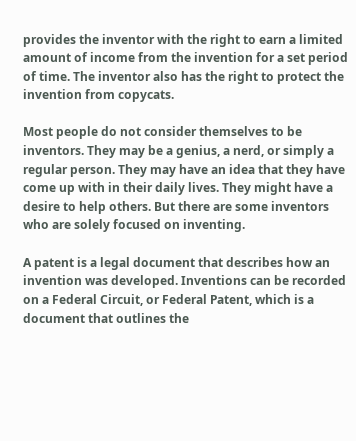provides the inventor with the right to earn a limited amount of income from the invention for a set period of time. The inventor also has the right to protect the invention from copycats.

Most people do not consider themselves to be inventors. They may be a genius, a nerd, or simply a regular person. They may have an idea that they have come up with in their daily lives. They might have a desire to help others. But there are some inventors who are solely focused on inventing.

A patent is a legal document that describes how an invention was developed. Inventions can be recorded on a Federal Circuit, or Federal Patent, which is a document that outlines the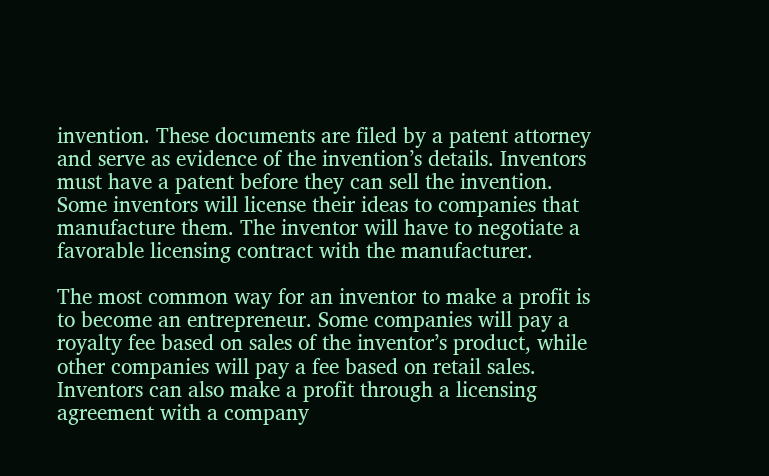invention. These documents are filed by a patent attorney and serve as evidence of the invention’s details. Inventors must have a patent before they can sell the invention. Some inventors will license their ideas to companies that manufacture them. The inventor will have to negotiate a favorable licensing contract with the manufacturer.

The most common way for an inventor to make a profit is to become an entrepreneur. Some companies will pay a royalty fee based on sales of the inventor’s product, while other companies will pay a fee based on retail sales. Inventors can also make a profit through a licensing agreement with a company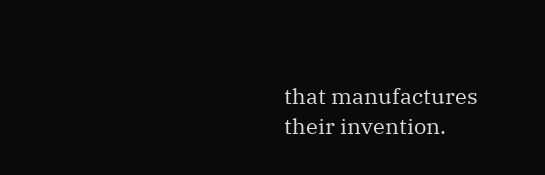that manufactures their invention.